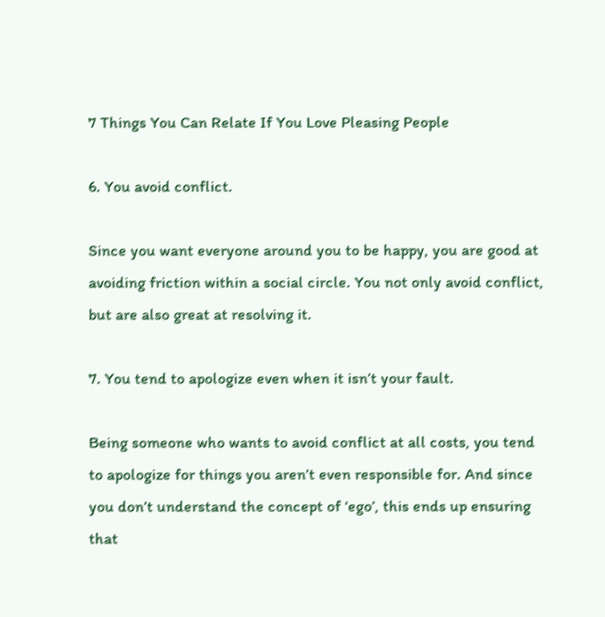7 Things You Can Relate If You Love Pleasing People

6. You avoid conflict.

Since you want everyone around you to be happy, you are good at avoiding friction within a social circle. You not only avoid conflict, but are also great at resolving it.

7. You tend to apologize even when it isn’t your fault.

Being someone who wants to avoid conflict at all costs, you tend to apologize for things you aren’t even responsible for. And since you don’t understand the concept of ‘ego’, this ends up ensuring that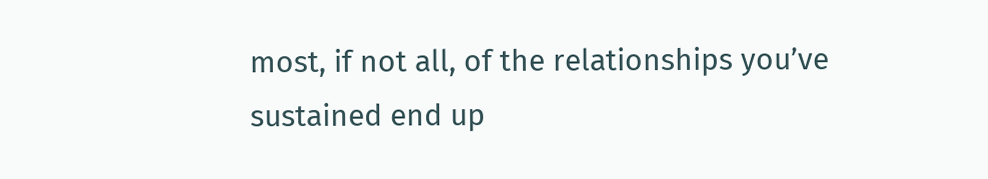most, if not all, of the relationships you’ve sustained end up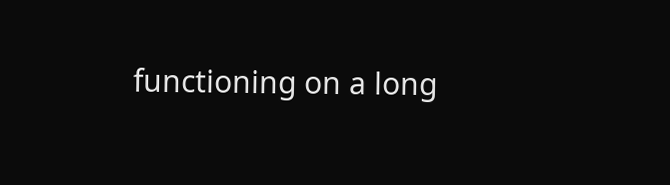functioning on a long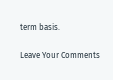term basis.

Leave Your Comments